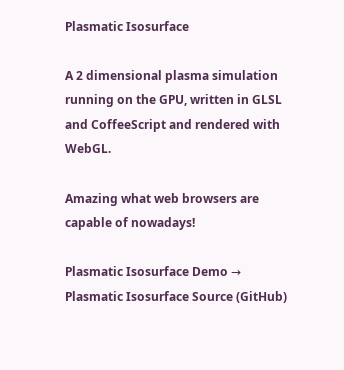Plasmatic Isosurface

A 2 dimensional plasma simulation running on the GPU, written in GLSL and CoffeeScript and rendered with WebGL.

Amazing what web browsers are capable of nowadays!

Plasmatic Isosurface Demo →
Plasmatic Isosurface Source (GitHub)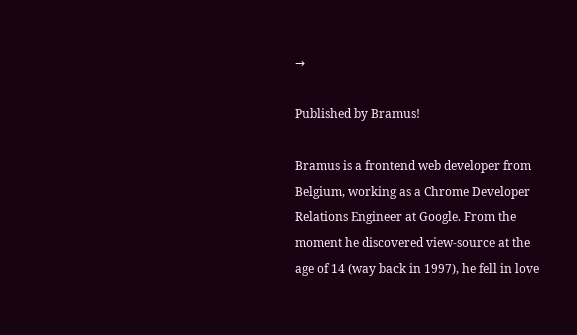→

Published by Bramus!

Bramus is a frontend web developer from Belgium, working as a Chrome Developer Relations Engineer at Google. From the moment he discovered view-source at the age of 14 (way back in 1997), he fell in love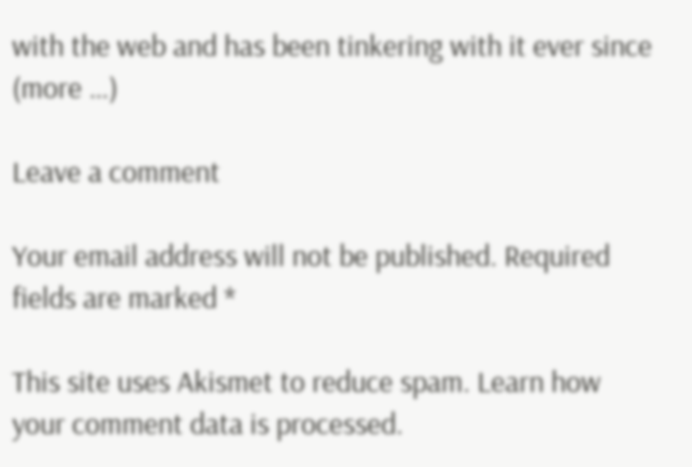with the web and has been tinkering with it ever since (more …)

Leave a comment

Your email address will not be published. Required fields are marked *

This site uses Akismet to reduce spam. Learn how your comment data is processed.